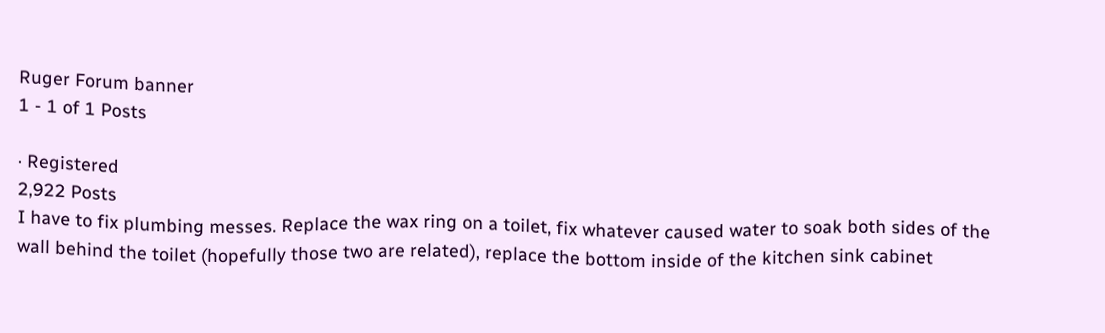Ruger Forum banner
1 - 1 of 1 Posts

· Registered
2,922 Posts
I have to fix plumbing messes. Replace the wax ring on a toilet, fix whatever caused water to soak both sides of the wall behind the toilet (hopefully those two are related), replace the bottom inside of the kitchen sink cabinet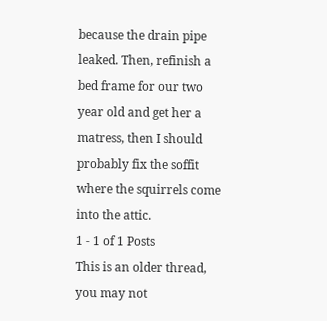because the drain pipe leaked. Then, refinish a bed frame for our two year old and get her a matress, then I should probably fix the soffit where the squirrels come into the attic.
1 - 1 of 1 Posts
This is an older thread, you may not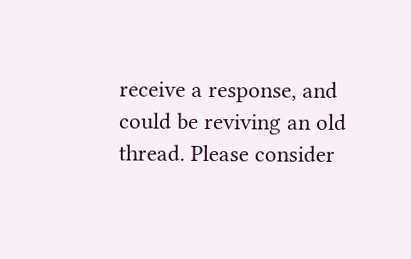receive a response, and could be reviving an old thread. Please consider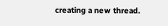creating a new thread.